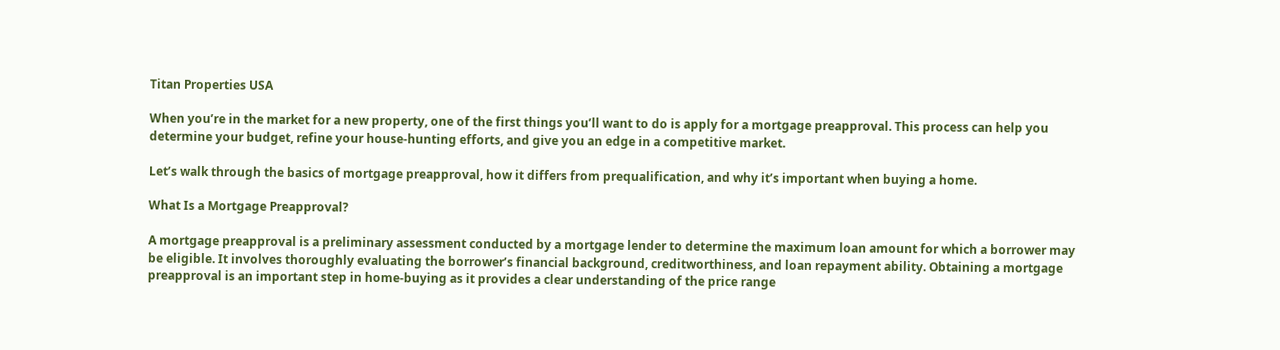Titan Properties USA

When you’re in the market for a new property, one of the first things you’ll want to do is apply for a mortgage preapproval. This process can help you determine your budget, refine your house-hunting efforts, and give you an edge in a competitive market.

Let’s walk through the basics of mortgage preapproval, how it differs from prequalification, and why it’s important when buying a home.

What Is a Mortgage Preapproval?

A mortgage preapproval is a preliminary assessment conducted by a mortgage lender to determine the maximum loan amount for which a borrower may be eligible. It involves thoroughly evaluating the borrower’s financial background, creditworthiness, and loan repayment ability. Obtaining a mortgage preapproval is an important step in home-buying as it provides a clear understanding of the price range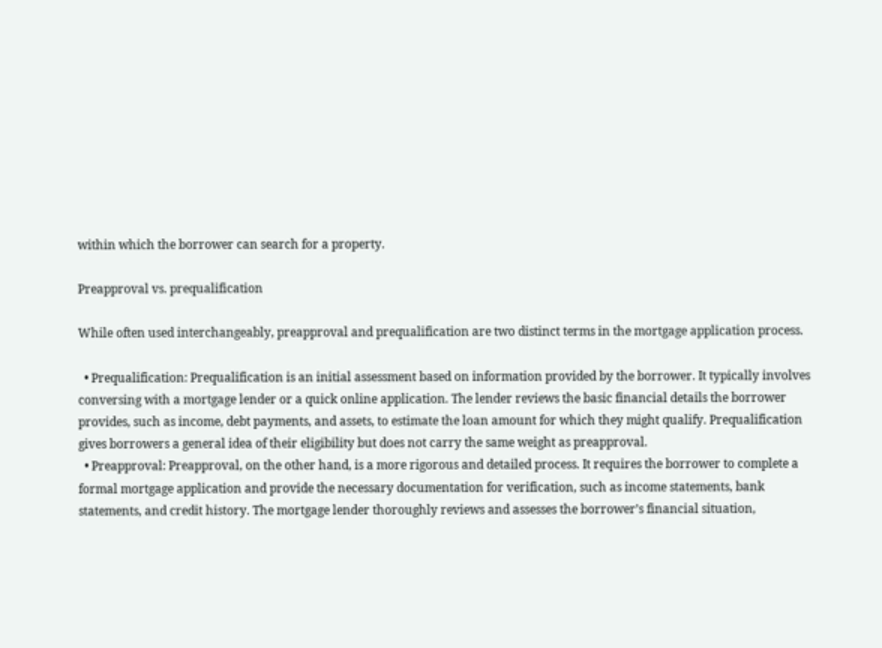within which the borrower can search for a property.

Preapproval vs. prequalification

While often used interchangeably, preapproval and prequalification are two distinct terms in the mortgage application process.

  • Prequalification: Prequalification is an initial assessment based on information provided by the borrower. It typically involves conversing with a mortgage lender or a quick online application. The lender reviews the basic financial details the borrower provides, such as income, debt payments, and assets, to estimate the loan amount for which they might qualify. Prequalification gives borrowers a general idea of their eligibility but does not carry the same weight as preapproval.
  • Preapproval: Preapproval, on the other hand, is a more rigorous and detailed process. It requires the borrower to complete a formal mortgage application and provide the necessary documentation for verification, such as income statements, bank statements, and credit history. The mortgage lender thoroughly reviews and assesses the borrower’s financial situation,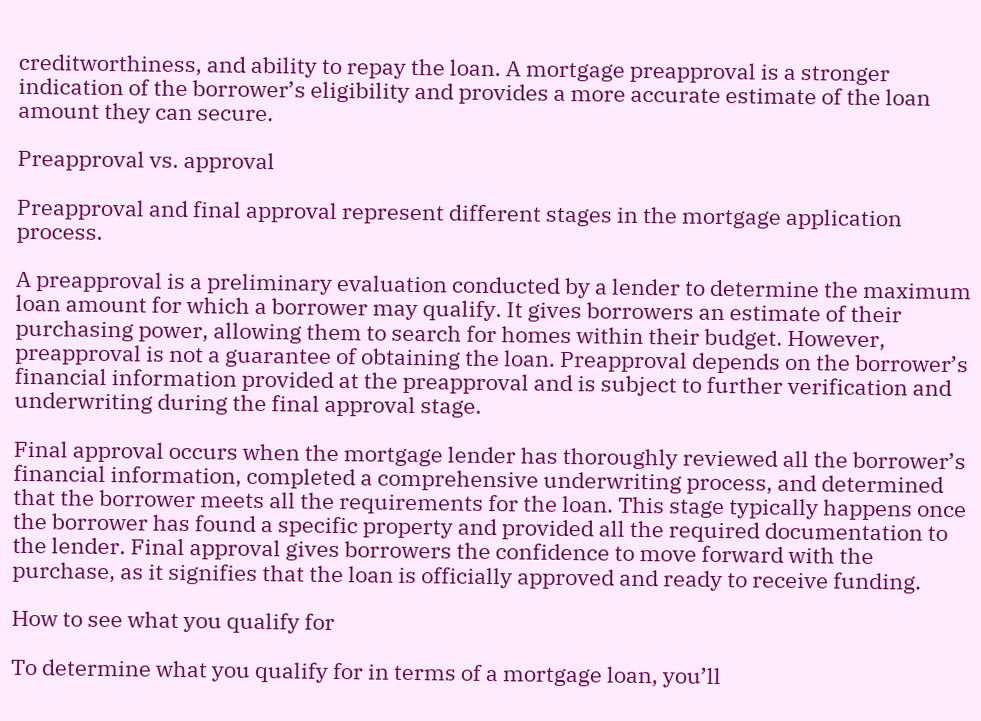creditworthiness, and ability to repay the loan. A mortgage preapproval is a stronger indication of the borrower’s eligibility and provides a more accurate estimate of the loan amount they can secure.

Preapproval vs. approval

Preapproval and final approval represent different stages in the mortgage application process.

A preapproval is a preliminary evaluation conducted by a lender to determine the maximum loan amount for which a borrower may qualify. It gives borrowers an estimate of their purchasing power, allowing them to search for homes within their budget. However, preapproval is not a guarantee of obtaining the loan. Preapproval depends on the borrower’s financial information provided at the preapproval and is subject to further verification and underwriting during the final approval stage.

Final approval occurs when the mortgage lender has thoroughly reviewed all the borrower’s financial information, completed a comprehensive underwriting process, and determined that the borrower meets all the requirements for the loan. This stage typically happens once the borrower has found a specific property and provided all the required documentation to the lender. Final approval gives borrowers the confidence to move forward with the purchase, as it signifies that the loan is officially approved and ready to receive funding.

How to see what you qualify for

To determine what you qualify for in terms of a mortgage loan, you’ll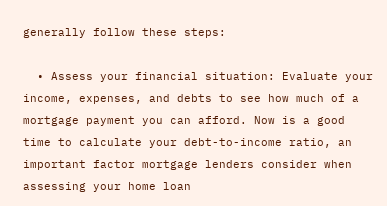generally follow these steps:

  • Assess your financial situation: Evaluate your income, expenses, and debts to see how much of a mortgage payment you can afford. Now is a good time to calculate your debt-to-income ratio, an important factor mortgage lenders consider when assessing your home loan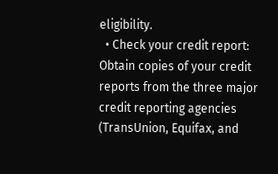eligibility.
  • Check your credit report: Obtain copies of your credit reports from the three major credit reporting agencies (TransUnion, Equifax, and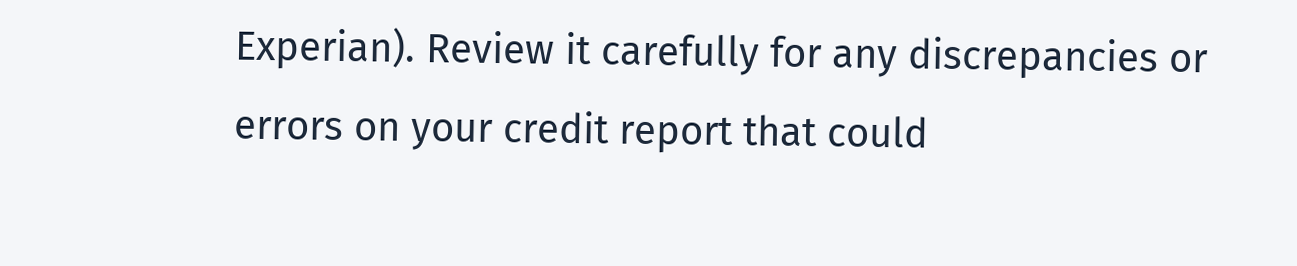Experian). Review it carefully for any discrepancies or errors on your credit report that could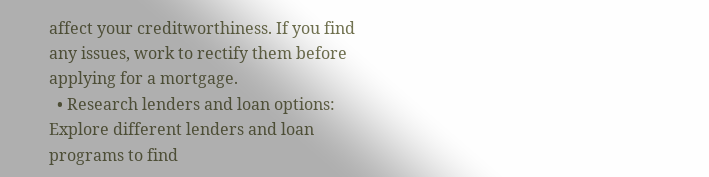affect your creditworthiness. If you find any issues, work to rectify them before applying for a mortgage.
  • Research lenders and loan options: Explore different lenders and loan programs to find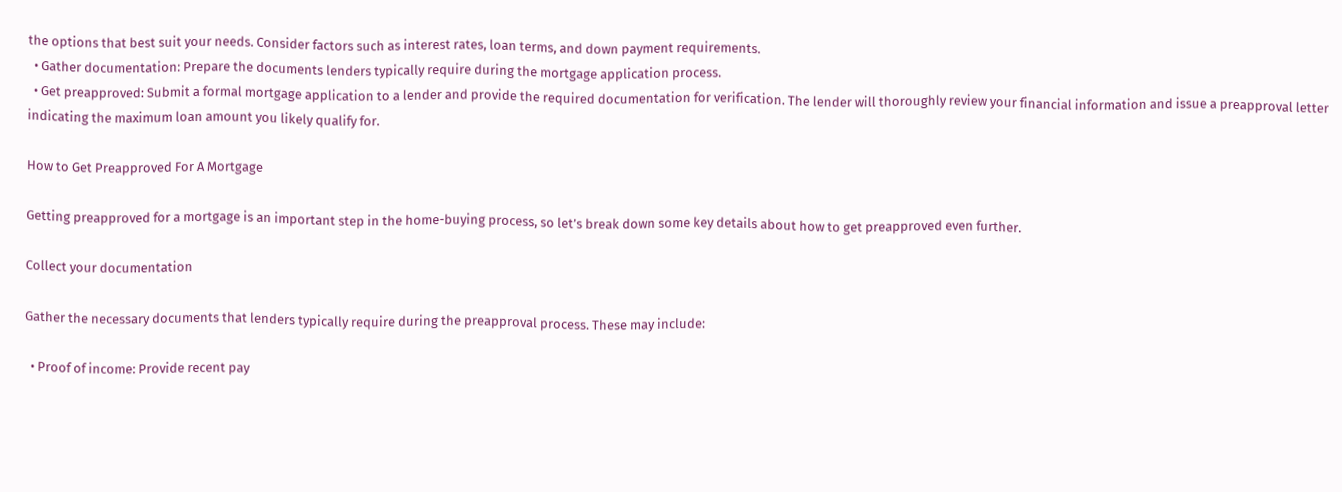the options that best suit your needs. Consider factors such as interest rates, loan terms, and down payment requirements.
  • Gather documentation: Prepare the documents lenders typically require during the mortgage application process.
  • Get preapproved: Submit a formal mortgage application to a lender and provide the required documentation for verification. The lender will thoroughly review your financial information and issue a preapproval letter indicating the maximum loan amount you likely qualify for.

How to Get Preapproved For A Mortgage

Getting preapproved for a mortgage is an important step in the home-buying process, so let’s break down some key details about how to get preapproved even further.

Collect your documentation

Gather the necessary documents that lenders typically require during the preapproval process. These may include:

  • Proof of income: Provide recent pay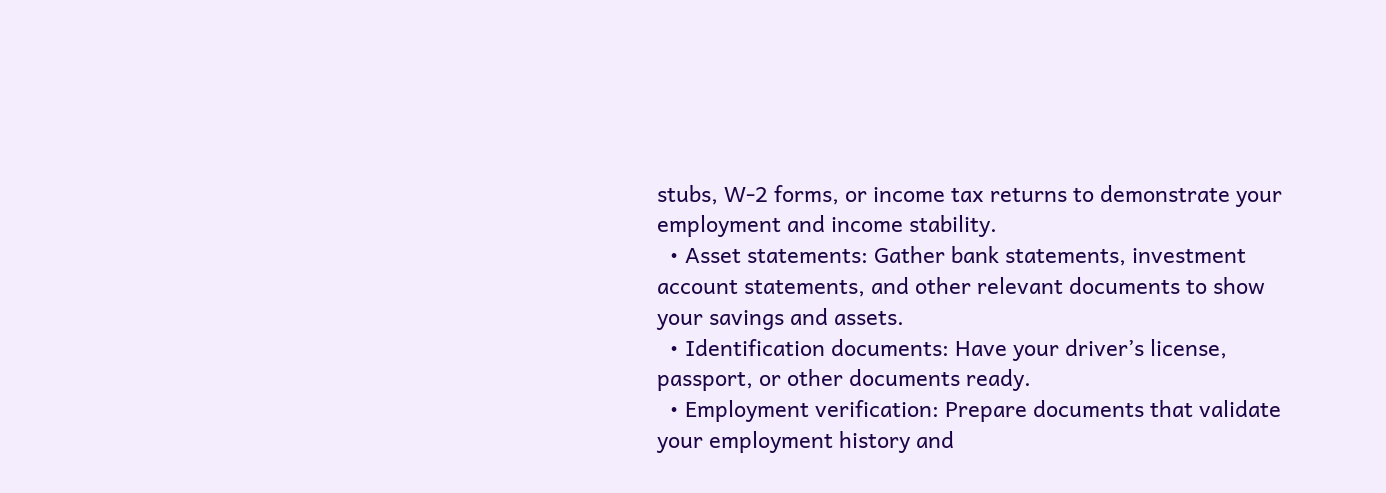stubs, W-2 forms, or income tax returns to demonstrate your employment and income stability.
  • Asset statements: Gather bank statements, investment account statements, and other relevant documents to show your savings and assets.
  • Identification documents: Have your driver’s license, passport, or other documents ready.
  • Employment verification: Prepare documents that validate your employment history and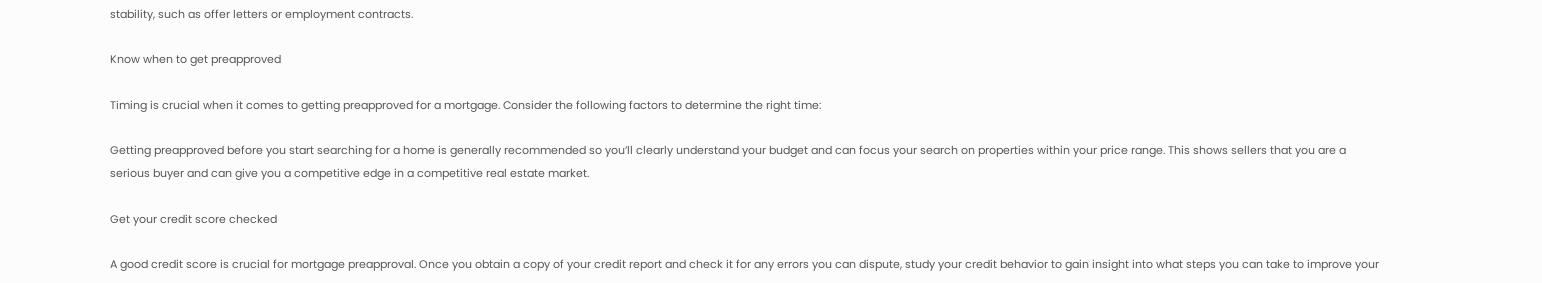stability, such as offer letters or employment contracts.

Know when to get preapproved

Timing is crucial when it comes to getting preapproved for a mortgage. Consider the following factors to determine the right time:

Getting preapproved before you start searching for a home is generally recommended so you’ll clearly understand your budget and can focus your search on properties within your price range. This shows sellers that you are a serious buyer and can give you a competitive edge in a competitive real estate market.

Get your credit score checked

A good credit score is crucial for mortgage preapproval. Once you obtain a copy of your credit report and check it for any errors you can dispute, study your credit behavior to gain insight into what steps you can take to improve your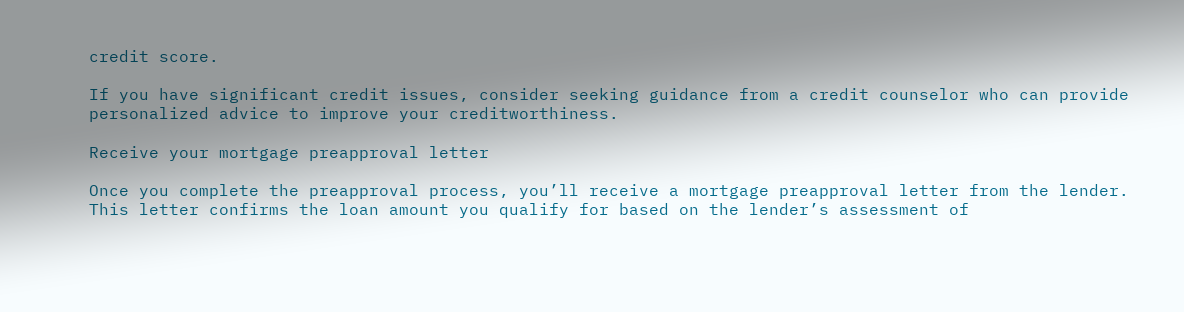credit score.

If you have significant credit issues, consider seeking guidance from a credit counselor who can provide personalized advice to improve your creditworthiness.

Receive your mortgage preapproval letter

Once you complete the preapproval process, you’ll receive a mortgage preapproval letter from the lender. This letter confirms the loan amount you qualify for based on the lender’s assessment of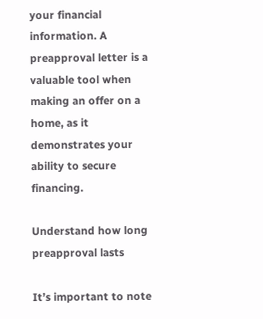your financial information. A preapproval letter is a valuable tool when making an offer on a home, as it demonstrates your ability to secure financing.

Understand how long preapproval lasts

It’s important to note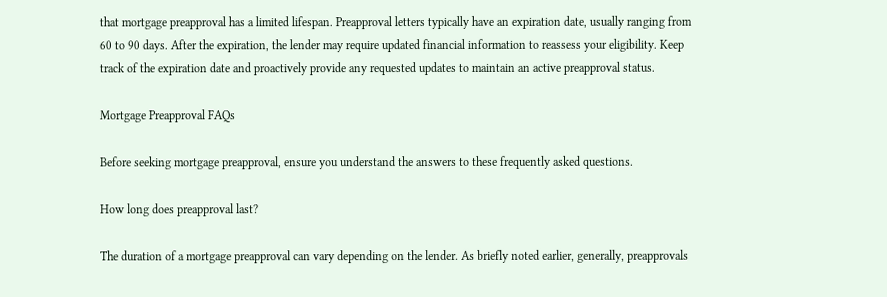that mortgage preapproval has a limited lifespan. Preapproval letters typically have an expiration date, usually ranging from 60 to 90 days. After the expiration, the lender may require updated financial information to reassess your eligibility. Keep track of the expiration date and proactively provide any requested updates to maintain an active preapproval status.

Mortgage Preapproval FAQs

Before seeking mortgage preapproval, ensure you understand the answers to these frequently asked questions.

How long does preapproval last?

The duration of a mortgage preapproval can vary depending on the lender. As briefly noted earlier, generally, preapprovals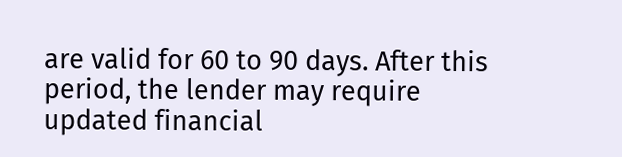are valid for 60 to 90 days. After this period, the lender may require updated financial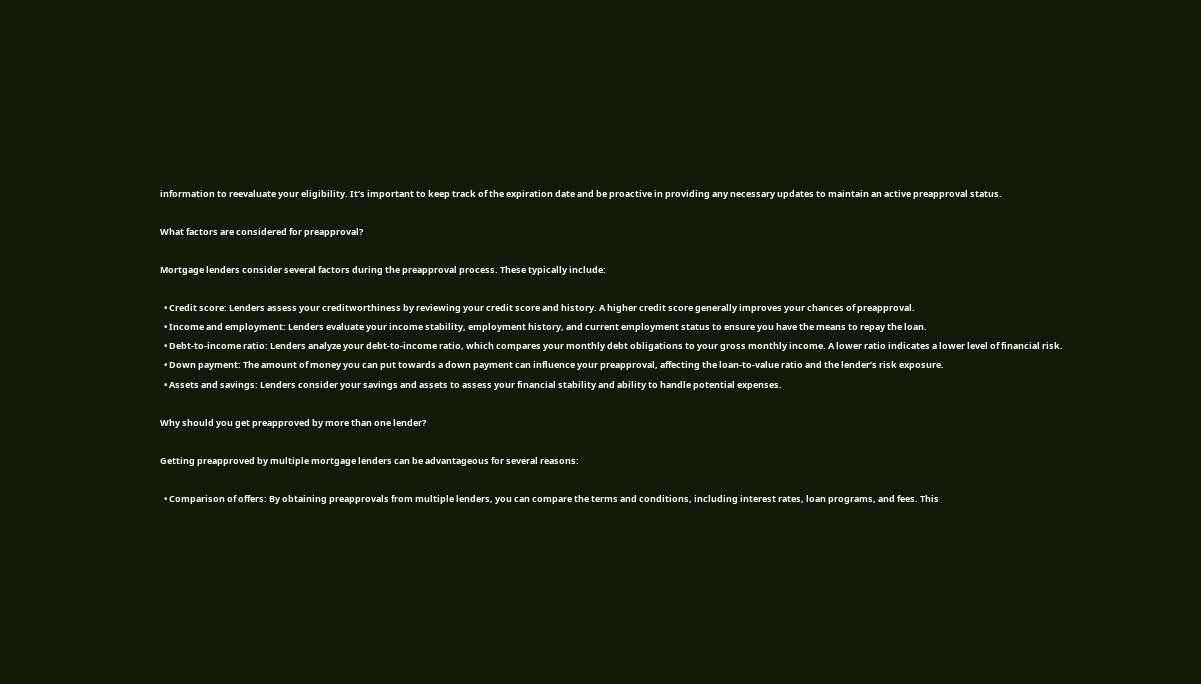information to reevaluate your eligibility. It’s important to keep track of the expiration date and be proactive in providing any necessary updates to maintain an active preapproval status.

What factors are considered for preapproval?

Mortgage lenders consider several factors during the preapproval process. These typically include:

  • Credit score: Lenders assess your creditworthiness by reviewing your credit score and history. A higher credit score generally improves your chances of preapproval.
  • Income and employment: Lenders evaluate your income stability, employment history, and current employment status to ensure you have the means to repay the loan.
  • Debt-to-income ratio: Lenders analyze your debt-to-income ratio, which compares your monthly debt obligations to your gross monthly income. A lower ratio indicates a lower level of financial risk.
  • Down payment: The amount of money you can put towards a down payment can influence your preapproval, affecting the loan-to-value ratio and the lender’s risk exposure.
  • Assets and savings: Lenders consider your savings and assets to assess your financial stability and ability to handle potential expenses.

Why should you get preapproved by more than one lender?

Getting preapproved by multiple mortgage lenders can be advantageous for several reasons:

  • Comparison of offers: By obtaining preapprovals from multiple lenders, you can compare the terms and conditions, including interest rates, loan programs, and fees. This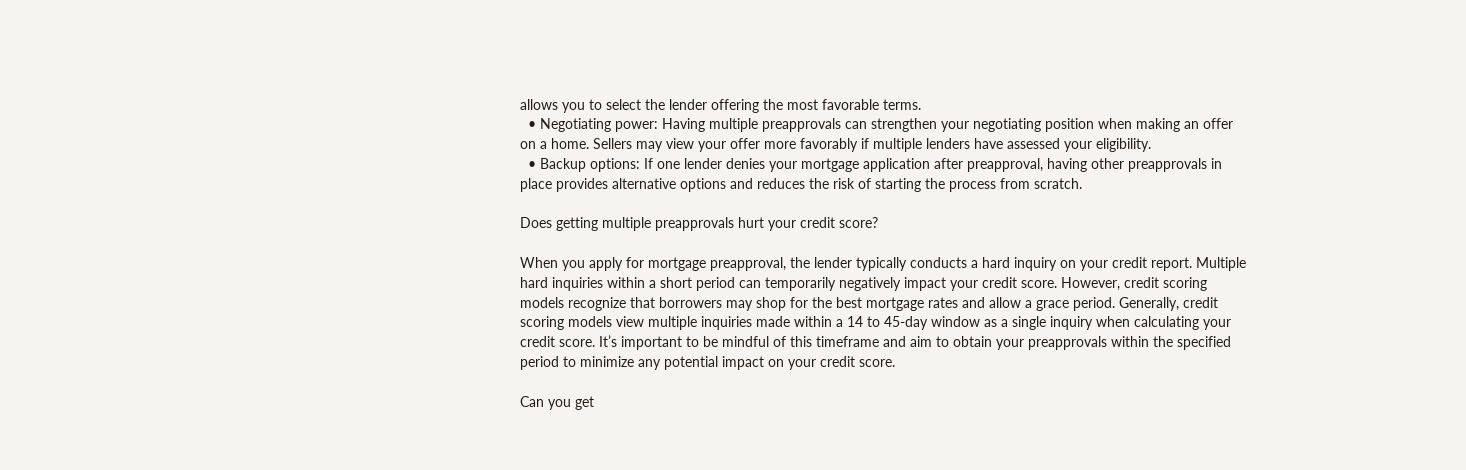allows you to select the lender offering the most favorable terms.
  • Negotiating power: Having multiple preapprovals can strengthen your negotiating position when making an offer on a home. Sellers may view your offer more favorably if multiple lenders have assessed your eligibility.
  • Backup options: If one lender denies your mortgage application after preapproval, having other preapprovals in place provides alternative options and reduces the risk of starting the process from scratch.

Does getting multiple preapprovals hurt your credit score?

When you apply for mortgage preapproval, the lender typically conducts a hard inquiry on your credit report. Multiple hard inquiries within a short period can temporarily negatively impact your credit score. However, credit scoring models recognize that borrowers may shop for the best mortgage rates and allow a grace period. Generally, credit scoring models view multiple inquiries made within a 14 to 45-day window as a single inquiry when calculating your credit score. It’s important to be mindful of this timeframe and aim to obtain your preapprovals within the specified period to minimize any potential impact on your credit score.

Can you get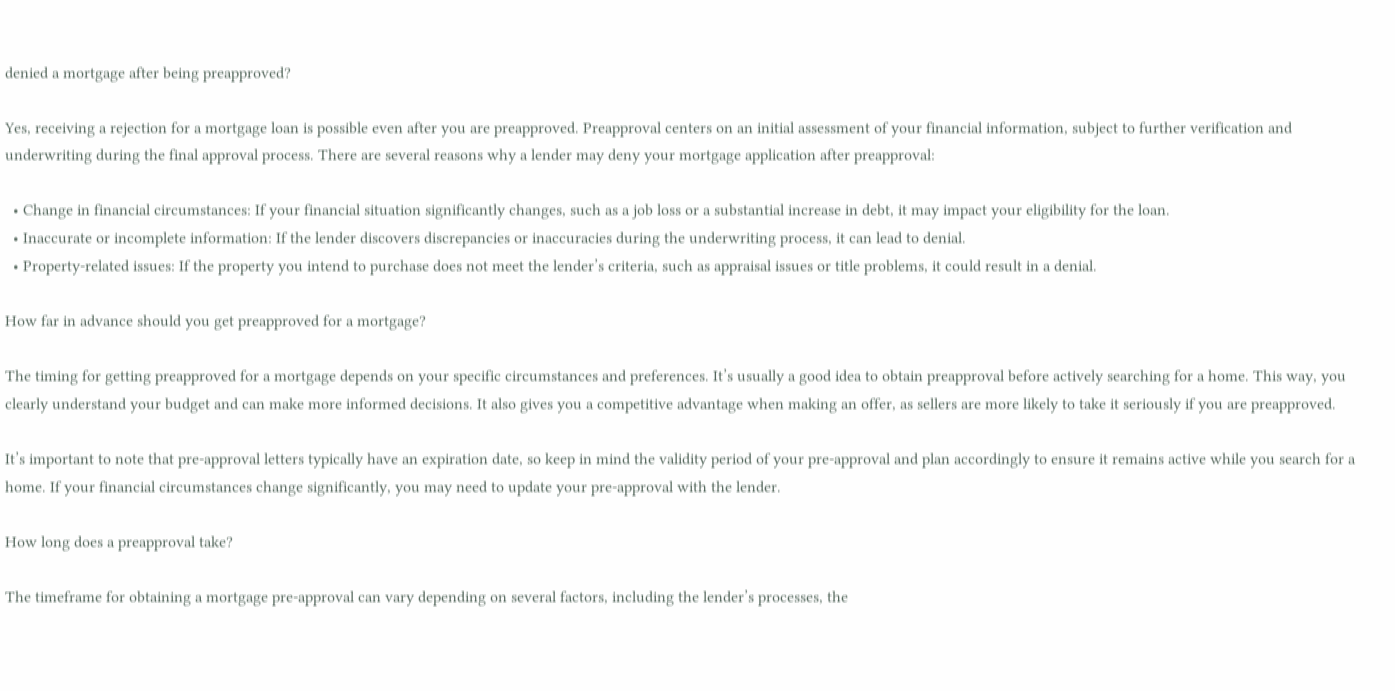denied a mortgage after being preapproved?

Yes, receiving a rejection for a mortgage loan is possible even after you are preapproved. Preapproval centers on an initial assessment of your financial information, subject to further verification and underwriting during the final approval process. There are several reasons why a lender may deny your mortgage application after preapproval:

  • Change in financial circumstances: If your financial situation significantly changes, such as a job loss or a substantial increase in debt, it may impact your eligibility for the loan.
  • Inaccurate or incomplete information: If the lender discovers discrepancies or inaccuracies during the underwriting process, it can lead to denial.
  • Property-related issues: If the property you intend to purchase does not meet the lender’s criteria, such as appraisal issues or title problems, it could result in a denial.

How far in advance should you get preapproved for a mortgage?

The timing for getting preapproved for a mortgage depends on your specific circumstances and preferences. It’s usually a good idea to obtain preapproval before actively searching for a home. This way, you clearly understand your budget and can make more informed decisions. It also gives you a competitive advantage when making an offer, as sellers are more likely to take it seriously if you are preapproved.

It’s important to note that pre-approval letters typically have an expiration date, so keep in mind the validity period of your pre-approval and plan accordingly to ensure it remains active while you search for a home. If your financial circumstances change significantly, you may need to update your pre-approval with the lender.

How long does a preapproval take?

The timeframe for obtaining a mortgage pre-approval can vary depending on several factors, including the lender’s processes, the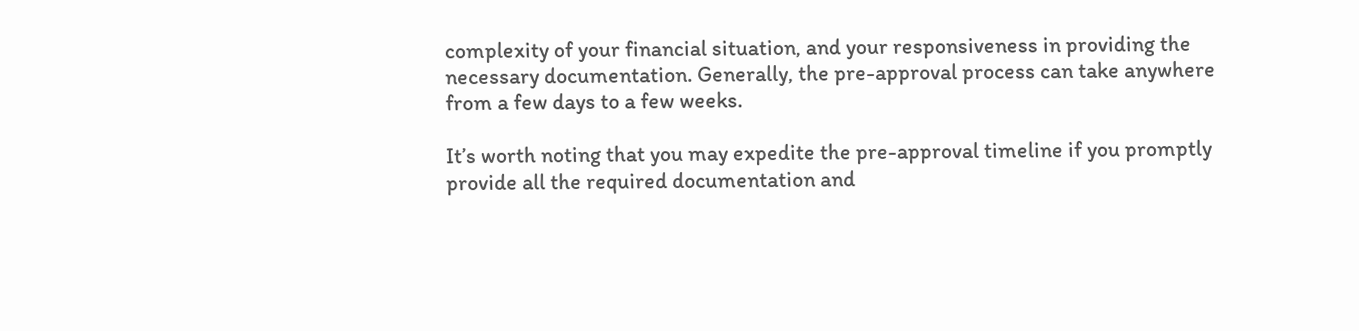complexity of your financial situation, and your responsiveness in providing the necessary documentation. Generally, the pre-approval process can take anywhere from a few days to a few weeks.

It’s worth noting that you may expedite the pre-approval timeline if you promptly provide all the required documentation and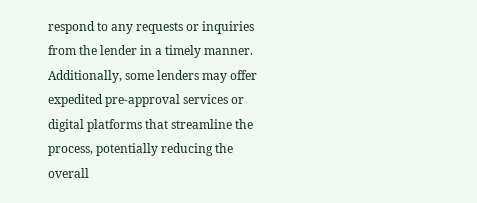respond to any requests or inquiries from the lender in a timely manner. Additionally, some lenders may offer expedited pre-approval services or digital platforms that streamline the process, potentially reducing the overall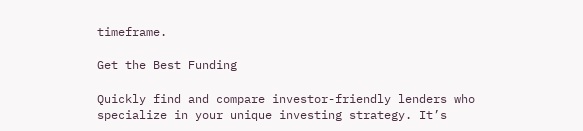timeframe.

Get the Best Funding

Quickly find and compare investor-friendly lenders who specialize in your unique investing strategy. It’s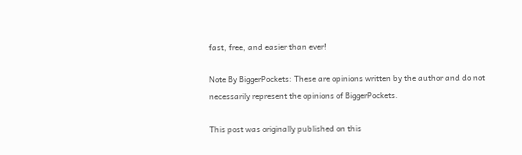fast, free, and easier than ever!

Note By BiggerPockets: These are opinions written by the author and do not necessarily represent the opinions of BiggerPockets.

This post was originally published on this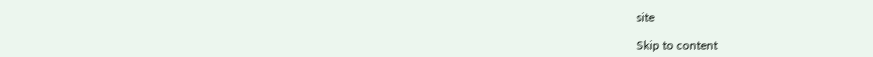site

Skip to content